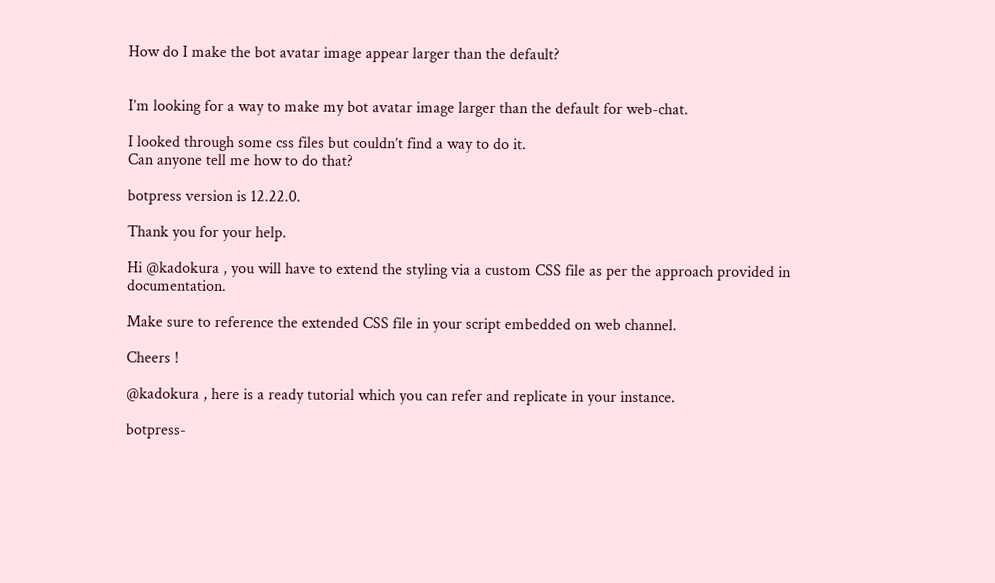How do I make the bot avatar image appear larger than the default?


I’m looking for a way to make my bot avatar image larger than the default for web-chat.

I looked through some css files but couldn’t find a way to do it.
Can anyone tell me how to do that?

botpress version is 12.22.0.

Thank you for your help.

Hi @kadokura , you will have to extend the styling via a custom CSS file as per the approach provided in documentation.

Make sure to reference the extended CSS file in your script embedded on web channel.

Cheers !

@kadokura , here is a ready tutorial which you can refer and replicate in your instance.

botpress-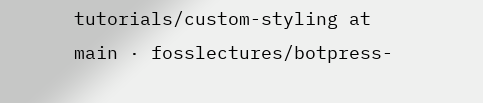tutorials/custom-styling at main · fosslectures/botpress-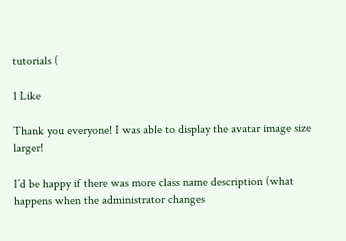tutorials (

1 Like

Thank you everyone! I was able to display the avatar image size larger!

I’d be happy if there was more class name description (what happens when the administrator changes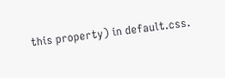this property) in default.css.